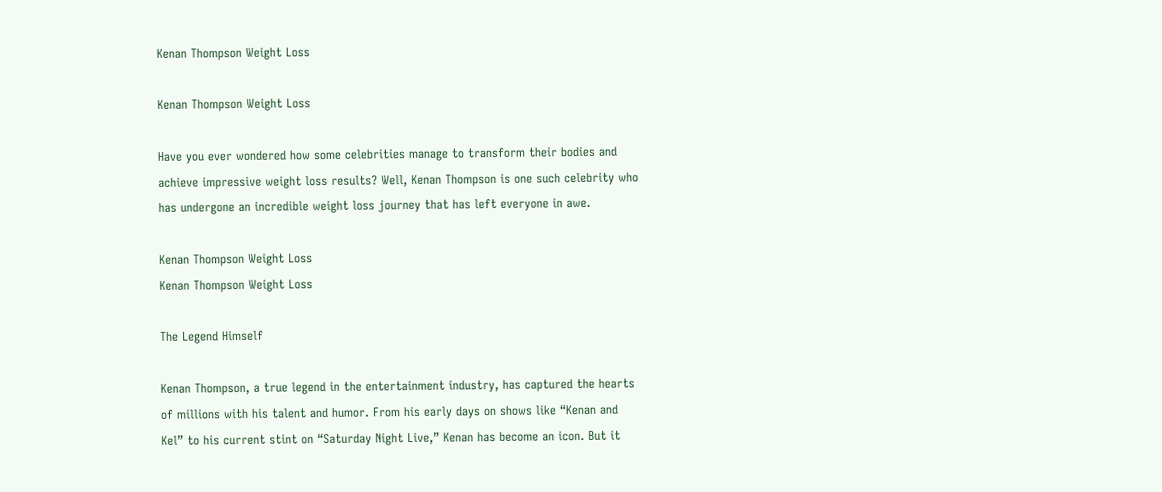Kenan Thompson Weight Loss

Kenan Thompson Weight Loss

Have you ever wondered how some celebrities manage to transform their bodies and achieve impressive weight loss results? Well, Kenan Thompson is one such celebrity who has undergone an incredible weight loss journey that has left everyone in awe.

Kenan Thompson Weight Loss
Kenan Thompson Weight Loss

The Legend Himself

Kenan Thompson, a true legend in the entertainment industry, has captured the hearts of millions with his talent and humor. From his early days on shows like “Kenan and Kel” to his current stint on “Saturday Night Live,” Kenan has become an icon. But it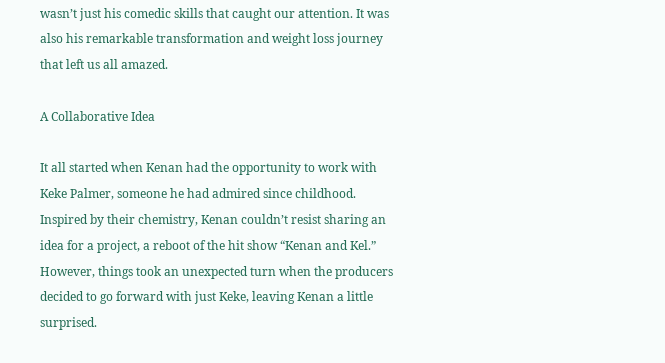wasn’t just his comedic skills that caught our attention. It was also his remarkable transformation and weight loss journey that left us all amazed.

A Collaborative Idea

It all started when Kenan had the opportunity to work with Keke Palmer, someone he had admired since childhood. Inspired by their chemistry, Kenan couldn’t resist sharing an idea for a project, a reboot of the hit show “Kenan and Kel.” However, things took an unexpected turn when the producers decided to go forward with just Keke, leaving Kenan a little surprised.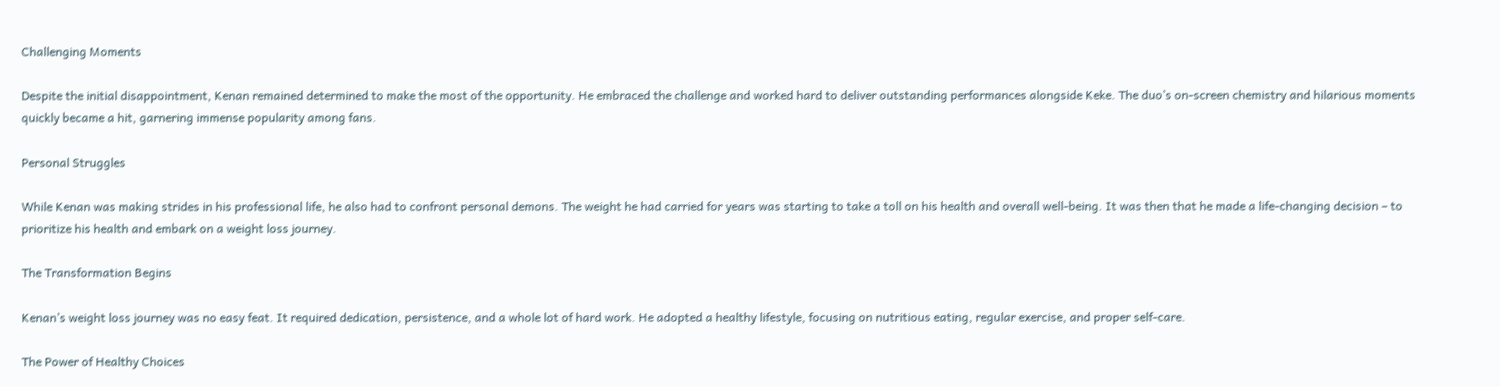Challenging Moments

Despite the initial disappointment, Kenan remained determined to make the most of the opportunity. He embraced the challenge and worked hard to deliver outstanding performances alongside Keke. The duo’s on-screen chemistry and hilarious moments quickly became a hit, garnering immense popularity among fans.

Personal Struggles

While Kenan was making strides in his professional life, he also had to confront personal demons. The weight he had carried for years was starting to take a toll on his health and overall well-being. It was then that he made a life-changing decision – to prioritize his health and embark on a weight loss journey.

The Transformation Begins

Kenan’s weight loss journey was no easy feat. It required dedication, persistence, and a whole lot of hard work. He adopted a healthy lifestyle, focusing on nutritious eating, regular exercise, and proper self-care.

The Power of Healthy Choices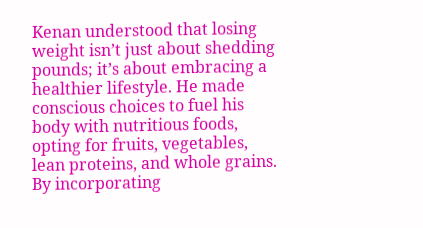Kenan understood that losing weight isn’t just about shedding pounds; it’s about embracing a healthier lifestyle. He made conscious choices to fuel his body with nutritious foods, opting for fruits, vegetables, lean proteins, and whole grains. By incorporating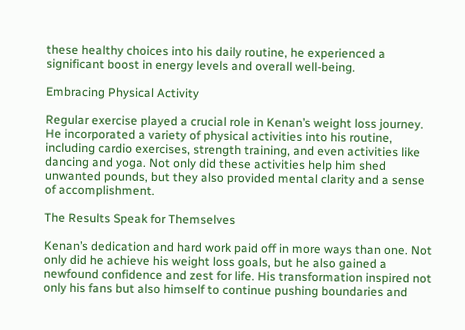these healthy choices into his daily routine, he experienced a significant boost in energy levels and overall well-being.

Embracing Physical Activity

Regular exercise played a crucial role in Kenan’s weight loss journey. He incorporated a variety of physical activities into his routine, including cardio exercises, strength training, and even activities like dancing and yoga. Not only did these activities help him shed unwanted pounds, but they also provided mental clarity and a sense of accomplishment.

The Results Speak for Themselves

Kenan’s dedication and hard work paid off in more ways than one. Not only did he achieve his weight loss goals, but he also gained a newfound confidence and zest for life. His transformation inspired not only his fans but also himself to continue pushing boundaries and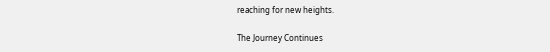reaching for new heights.

The Journey Continues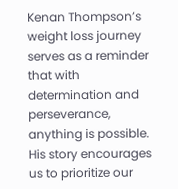Kenan Thompson’s weight loss journey serves as a reminder that with determination and perseverance, anything is possible. His story encourages us to prioritize our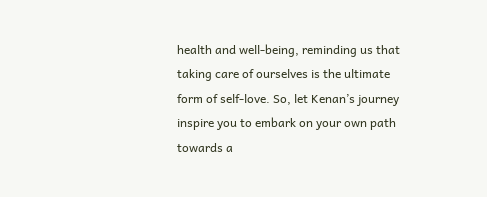health and well-being, reminding us that taking care of ourselves is the ultimate form of self-love. So, let Kenan’s journey inspire you to embark on your own path towards a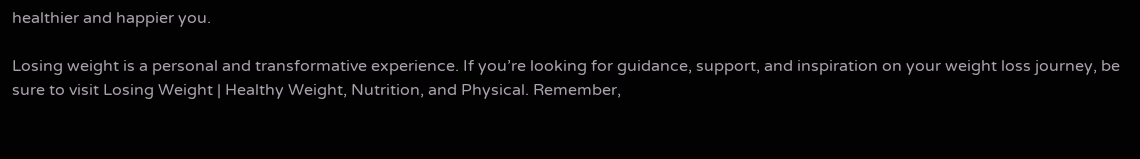healthier and happier you.

Losing weight is a personal and transformative experience. If you’re looking for guidance, support, and inspiration on your weight loss journey, be sure to visit Losing Weight | Healthy Weight, Nutrition, and Physical. Remember,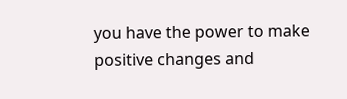you have the power to make positive changes and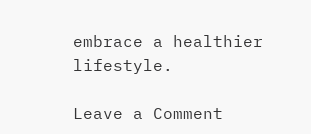embrace a healthier lifestyle.

Leave a Comment